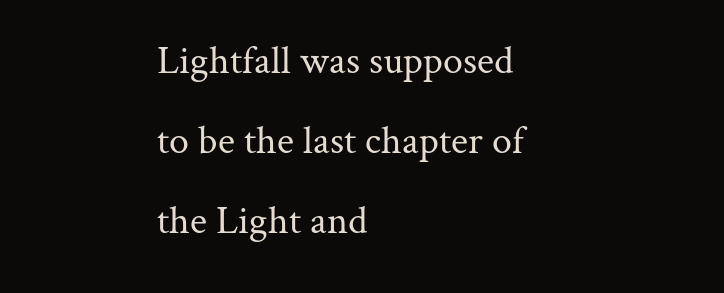Lightfall was supposed to be the last chapter of the Light and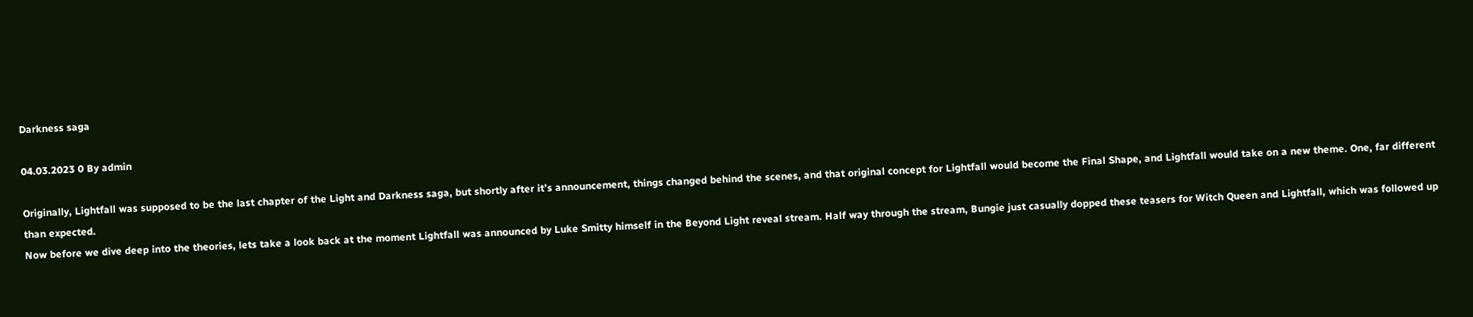Darkness saga

04.03.2023 0 By admin

Originally, Lightfall was supposed to be the last chapter of the Light and Darkness saga, but shortly after it’s announcement, things changed behind the scenes, and that original concept for Lightfall would become the Final Shape, and Lightfall would take on a new theme. One, far different than expected.
Now before we dive deep into the theories, lets take a look back at the moment Lightfall was announced by Luke Smitty himself in the Beyond Light reveal stream. Half way through the stream, Bungie just casually dopped these teasers for Witch Queen and Lightfall, which was followed up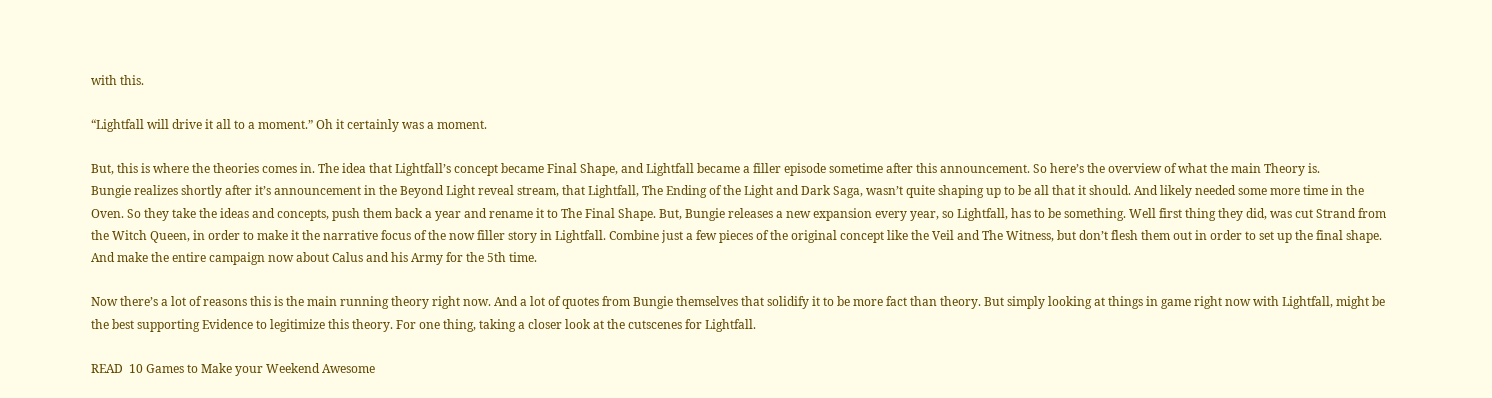with this.

“Lightfall will drive it all to a moment.” Oh it certainly was a moment.

But, this is where the theories comes in. The idea that Lightfall’s concept became Final Shape, and Lightfall became a filler episode sometime after this announcement. So here’s the overview of what the main Theory is.
Bungie realizes shortly after it’s announcement in the Beyond Light reveal stream, that Lightfall, The Ending of the Light and Dark Saga, wasn’t quite shaping up to be all that it should. And likely needed some more time in the Oven. So they take the ideas and concepts, push them back a year and rename it to The Final Shape. But, Bungie releases a new expansion every year, so Lightfall, has to be something. Well first thing they did, was cut Strand from the Witch Queen, in order to make it the narrative focus of the now filler story in Lightfall. Combine just a few pieces of the original concept like the Veil and The Witness, but don’t flesh them out in order to set up the final shape. And make the entire campaign now about Calus and his Army for the 5th time.

Now there’s a lot of reasons this is the main running theory right now. And a lot of quotes from Bungie themselves that solidify it to be more fact than theory. But simply looking at things in game right now with Lightfall, might be the best supporting Evidence to legitimize this theory. For one thing, taking a closer look at the cutscenes for Lightfall.

READ  10 Games to Make your Weekend Awesome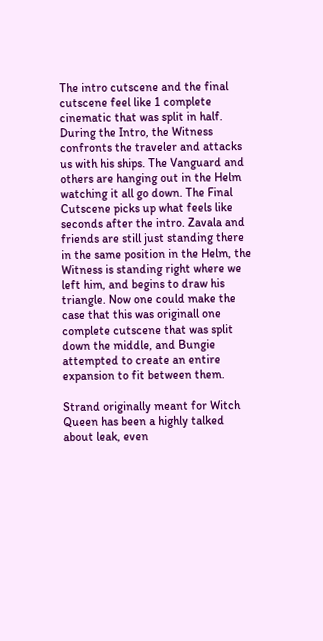The intro cutscene and the final cutscene feel like 1 complete cinematic that was split in half. During the Intro, the Witness confronts the traveler and attacks us with his ships. The Vanguard and others are hanging out in the Helm watching it all go down. The Final Cutscene picks up what feels like seconds after the intro. Zavala and friends are still just standing there in the same position in the Helm, the Witness is standing right where we left him, and begins to draw his triangle. Now one could make the case that this was originall one complete cutscene that was split down the middle, and Bungie attempted to create an entire expansion to fit between them.

Strand originally meant for Witch Queen has been a highly talked about leak, even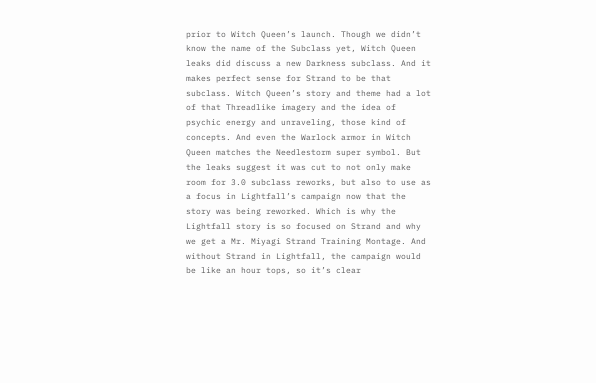prior to Witch Queen’s launch. Though we didn’t know the name of the Subclass yet, Witch Queen leaks did discuss a new Darkness subclass. And it makes perfect sense for Strand to be that subclass. Witch Queen’s story and theme had a lot of that Threadlike imagery and the idea of psychic energy and unraveling, those kind of concepts. And even the Warlock armor in Witch Queen matches the Needlestorm super symbol. But the leaks suggest it was cut to not only make room for 3.0 subclass reworks, but also to use as a focus in Lightfall’s campaign now that the story was being reworked. Which is why the Lightfall story is so focused on Strand and why we get a Mr. Miyagi Strand Training Montage. And without Strand in Lightfall, the campaign would be like an hour tops, so it’s clear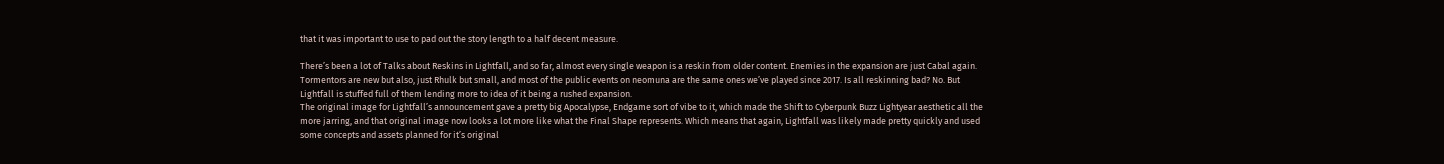that it was important to use to pad out the story length to a half decent measure.

There’s been a lot of Talks about Reskins in Lightfall, and so far, almost every single weapon is a reskin from older content. Enemies in the expansion are just Cabal again. Tormentors are new but also, just Rhulk but small, and most of the public events on neomuna are the same ones we’ve played since 2017. Is all reskinning bad? No. But Lightfall is stuffed full of them lending more to idea of it being a rushed expansion.
The original image for Lightfall’s announcement gave a pretty big Apocalypse, Endgame sort of vibe to it, which made the Shift to Cyberpunk Buzz Lightyear aesthetic all the more jarring, and that original image now looks a lot more like what the Final Shape represents. Which means that again, Lightfall was likely made pretty quickly and used some concepts and assets planned for it’s original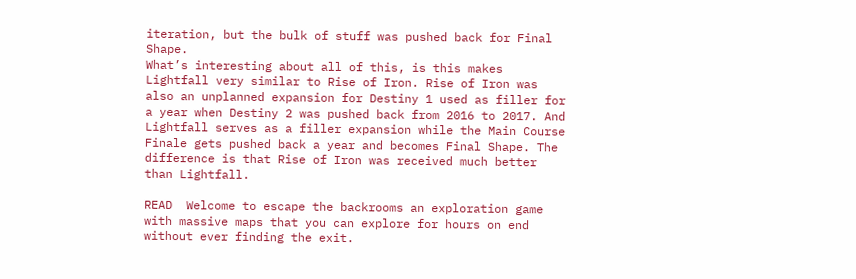iteration, but the bulk of stuff was pushed back for Final Shape.
What’s interesting about all of this, is this makes Lightfall very similar to Rise of Iron. Rise of Iron was also an unplanned expansion for Destiny 1 used as filler for a year when Destiny 2 was pushed back from 2016 to 2017. And Lightfall serves as a filler expansion while the Main Course Finale gets pushed back a year and becomes Final Shape. The difference is that Rise of Iron was received much better than Lightfall.

READ  Welcome to escape the backrooms an exploration game with massive maps that you can explore for hours on end without ever finding the exit.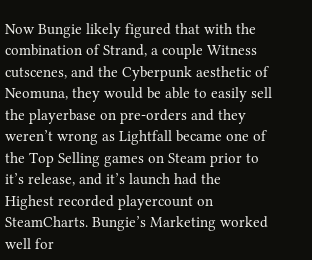Now Bungie likely figured that with the combination of Strand, a couple Witness cutscenes, and the Cyberpunk aesthetic of Neomuna, they would be able to easily sell the playerbase on pre-orders and they weren’t wrong as Lightfall became one of the Top Selling games on Steam prior to it’s release, and it’s launch had the Highest recorded playercount on SteamCharts. Bungie’s Marketing worked well for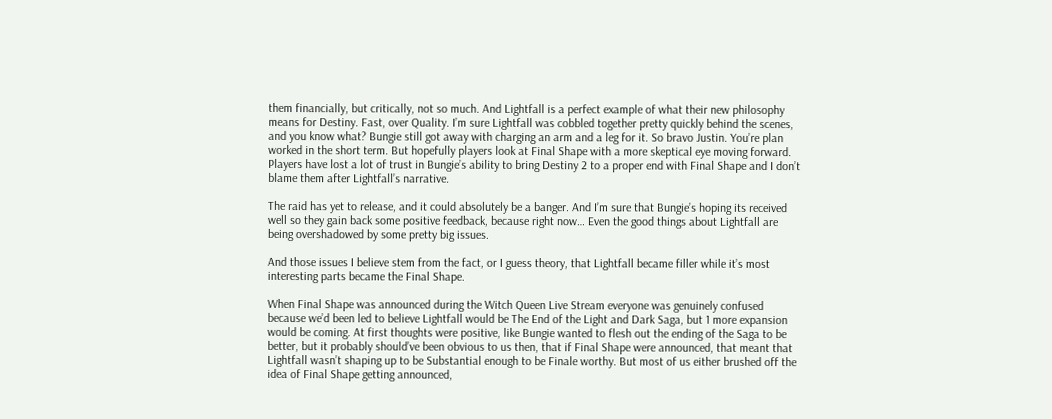them financially, but critically, not so much. And Lightfall is a perfect example of what their new philosophy means for Destiny. Fast, over Quality. I’m sure Lightfall was cobbled together pretty quickly behind the scenes, and you know what? Bungie still got away with charging an arm and a leg for it. So bravo Justin. You’re plan worked in the short term. But hopefully players look at Final Shape with a more skeptical eye moving forward. Players have lost a lot of trust in Bungie’s ability to bring Destiny 2 to a proper end with Final Shape and I don’t blame them after Lightfall’s narrative.

The raid has yet to release, and it could absolutely be a banger. And I’m sure that Bungie’s hoping its received well so they gain back some positive feedback, because right now… Even the good things about Lightfall are being overshadowed by some pretty big issues.

And those issues I believe stem from the fact, or I guess theory, that Lightfall became filler while it’s most interesting parts became the Final Shape.

When Final Shape was announced during the Witch Queen Live Stream everyone was genuinely confused because we’d been led to believe Lightfall would be The End of the Light and Dark Saga, but 1 more expansion would be coming. At first thoughts were positive, like Bungie wanted to flesh out the ending of the Saga to be better, but it probably should’ve been obvious to us then, that if Final Shape were announced, that meant that Lightfall wasn’t shaping up to be Substantial enough to be Finale worthy. But most of us either brushed off the idea of Final Shape getting announced,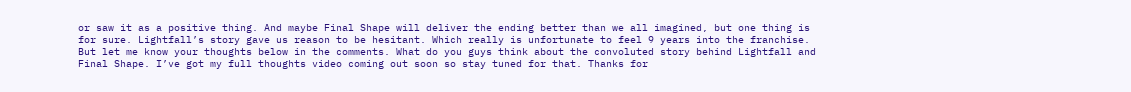or saw it as a positive thing. And maybe Final Shape will deliver the ending better than we all imagined, but one thing is for sure. Lightfall’s story gave us reason to be hesitant. Which really is unfortunate to feel 9 years into the franchise. But let me know your thoughts below in the comments. What do you guys think about the convoluted story behind Lightfall and Final Shape. I’ve got my full thoughts video coming out soon so stay tuned for that. Thanks for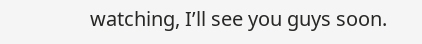watching, I’ll see you guys soon.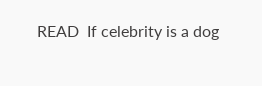READ  If celebrity is a dog